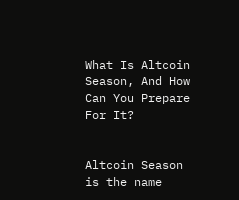What Is Altcoin Season, And How Can You Prepare For It?


Altcoin Season is the name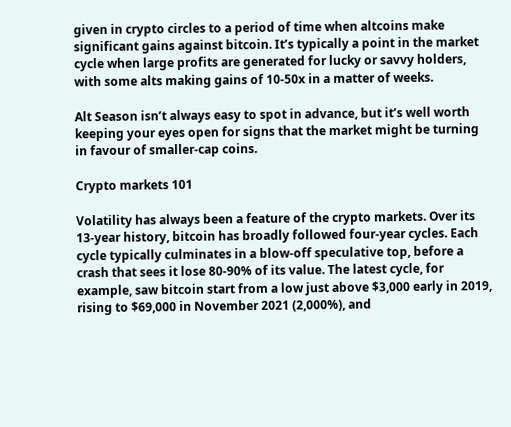given in crypto circles to a period of time when altcoins make significant gains against bitcoin. It’s typically a point in the market cycle when large profits are generated for lucky or savvy holders, with some alts making gains of 10-50x in a matter of weeks.

Alt Season isn’t always easy to spot in advance, but it’s well worth keeping your eyes open for signs that the market might be turning in favour of smaller-cap coins.

Crypto markets 101

Volatility has always been a feature of the crypto markets. Over its 13-year history, bitcoin has broadly followed four-year cycles. Each cycle typically culminates in a blow-off speculative top, before a crash that sees it lose 80-90% of its value. The latest cycle, for example, saw bitcoin start from a low just above $3,000 early in 2019, rising to $69,000 in November 2021 (2,000%), and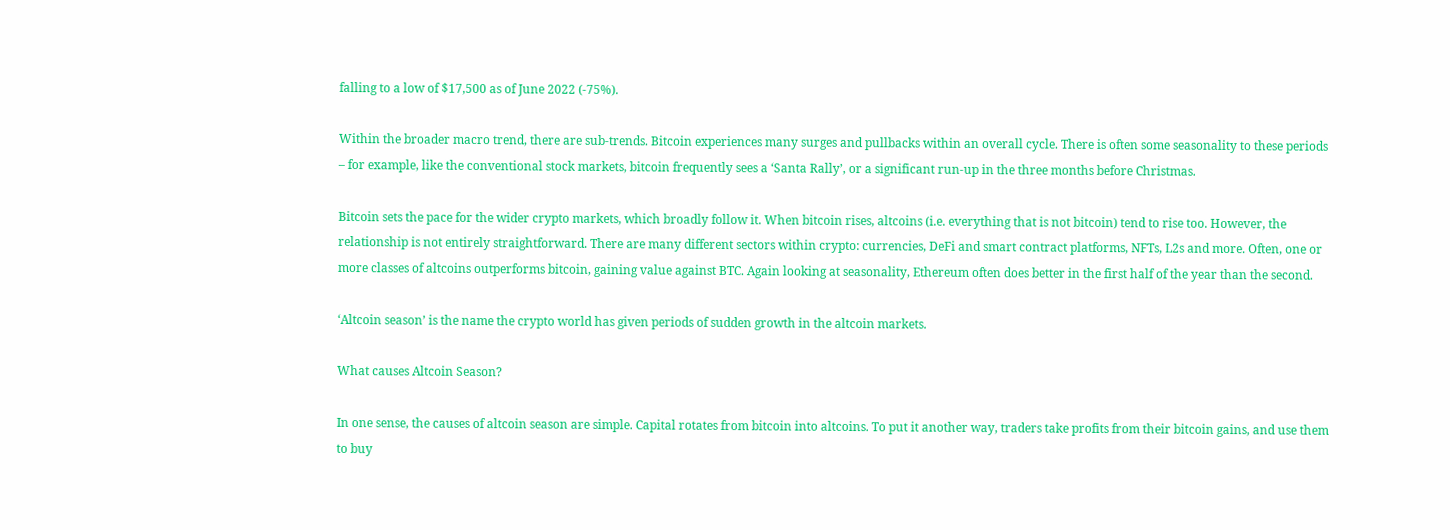falling to a low of $17,500 as of June 2022 (-75%).

Within the broader macro trend, there are sub-trends. Bitcoin experiences many surges and pullbacks within an overall cycle. There is often some seasonality to these periods – for example, like the conventional stock markets, bitcoin frequently sees a ‘Santa Rally’, or a significant run-up in the three months before Christmas.

Bitcoin sets the pace for the wider crypto markets, which broadly follow it. When bitcoin rises, altcoins (i.e. everything that is not bitcoin) tend to rise too. However, the relationship is not entirely straightforward. There are many different sectors within crypto: currencies, DeFi and smart contract platforms, NFTs, L2s and more. Often, one or more classes of altcoins outperforms bitcoin, gaining value against BTC. Again looking at seasonality, Ethereum often does better in the first half of the year than the second.

‘Altcoin season’ is the name the crypto world has given periods of sudden growth in the altcoin markets.

What causes Altcoin Season?

In one sense, the causes of altcoin season are simple. Capital rotates from bitcoin into altcoins. To put it another way, traders take profits from their bitcoin gains, and use them to buy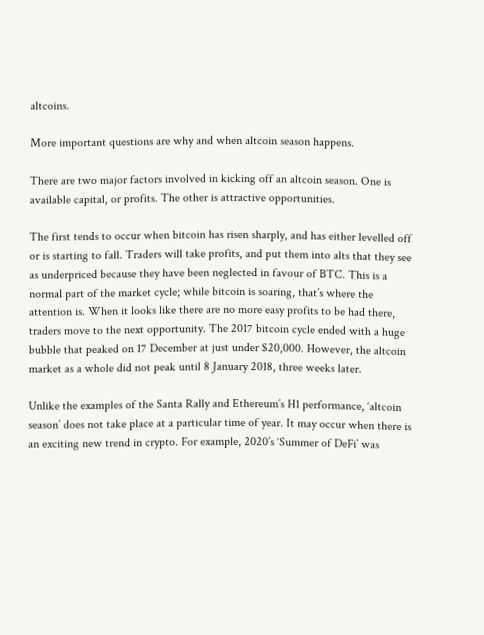altcoins.

More important questions are why and when altcoin season happens.

There are two major factors involved in kicking off an altcoin season. One is available capital, or profits. The other is attractive opportunities.

The first tends to occur when bitcoin has risen sharply, and has either levelled off or is starting to fall. Traders will take profits, and put them into alts that they see as underpriced because they have been neglected in favour of BTC. This is a normal part of the market cycle; while bitcoin is soaring, that’s where the attention is. When it looks like there are no more easy profits to be had there, traders move to the next opportunity. The 2017 bitcoin cycle ended with a huge bubble that peaked on 17 December at just under $20,000. However, the altcoin market as a whole did not peak until 8 January 2018, three weeks later.

Unlike the examples of the Santa Rally and Ethereum’s H1 performance, ‘altcoin season’ does not take place at a particular time of year. It may occur when there is an exciting new trend in crypto. For example, 2020’s ‘Summer of DeFi’ was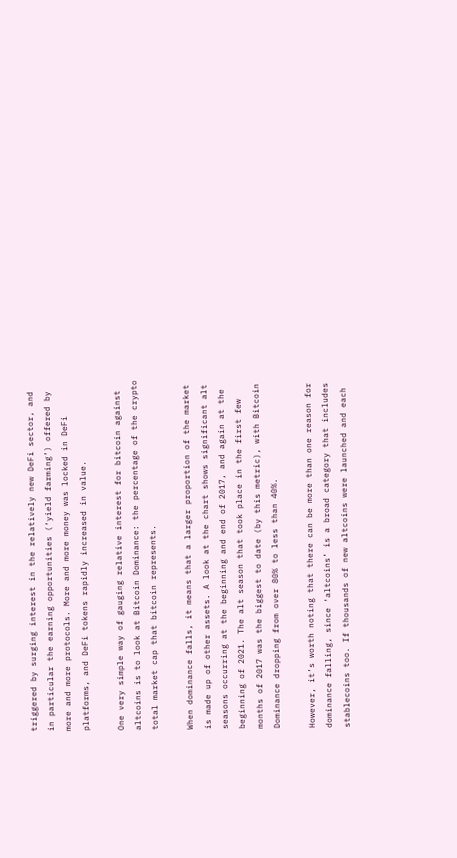triggered by surging interest in the relatively new DeFi sector, and in particular the earning opportunities (‘yield farming’) offered by more and more protocols. More and more money was locked in DeFi platforms, and DeFi tokens rapidly increased in value.

One very simple way of gauging relative interest for bitcoin against altcoins is to look at Bitcoin Dominance: the percentage of the crypto total market cap that bitcoin represents.

When dominance falls, it means that a larger proportion of the market is made up of other assets. A look at the chart shows significant alt seasons occurring at the beginning and end of 2017, and again at the beginning of 2021. The alt season that took place in the first few months of 2017 was the biggest to date (by this metric), with Bitcoin Dominance dropping from over 80% to less than 40%.

However, it’s worth noting that there can be more than one reason for dominance falling, since ‘altcoins’ is a broad category that includes stablecoins too. If thousands of new altcoins were launched and each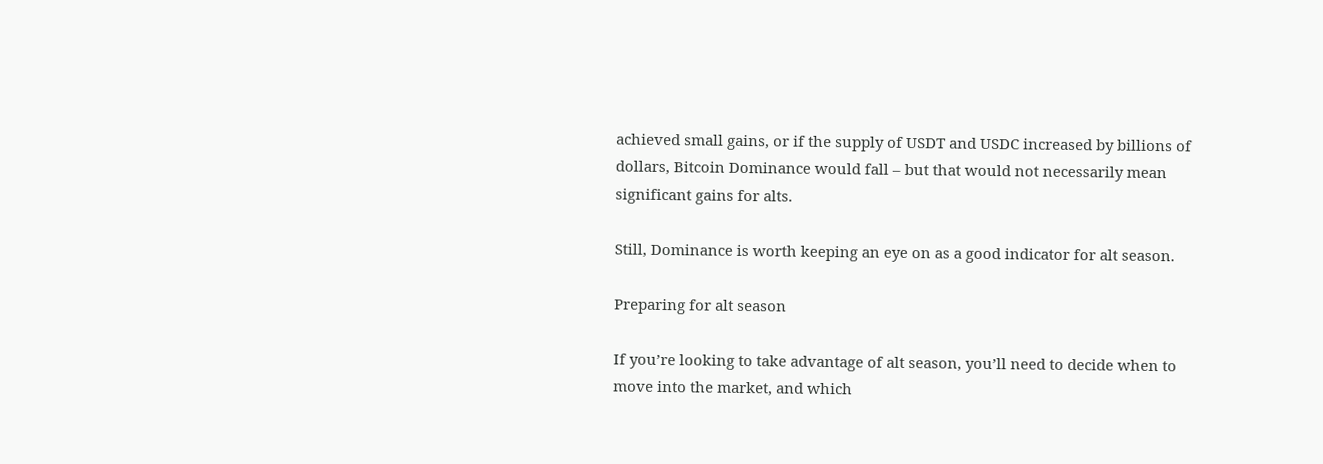achieved small gains, or if the supply of USDT and USDC increased by billions of dollars, Bitcoin Dominance would fall – but that would not necessarily mean significant gains for alts.

Still, Dominance is worth keeping an eye on as a good indicator for alt season.

Preparing for alt season

If you’re looking to take advantage of alt season, you’ll need to decide when to move into the market, and which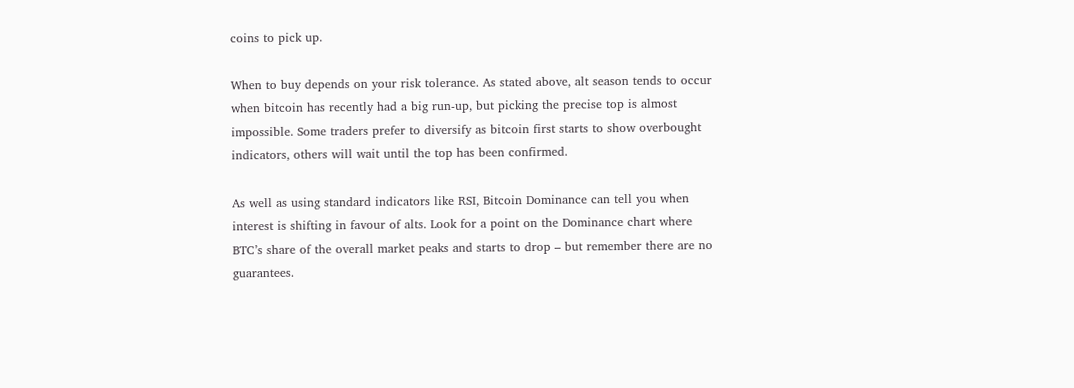coins to pick up.

When to buy depends on your risk tolerance. As stated above, alt season tends to occur when bitcoin has recently had a big run-up, but picking the precise top is almost impossible. Some traders prefer to diversify as bitcoin first starts to show overbought indicators, others will wait until the top has been confirmed.

As well as using standard indicators like RSI, Bitcoin Dominance can tell you when interest is shifting in favour of alts. Look for a point on the Dominance chart where BTC’s share of the overall market peaks and starts to drop – but remember there are no guarantees.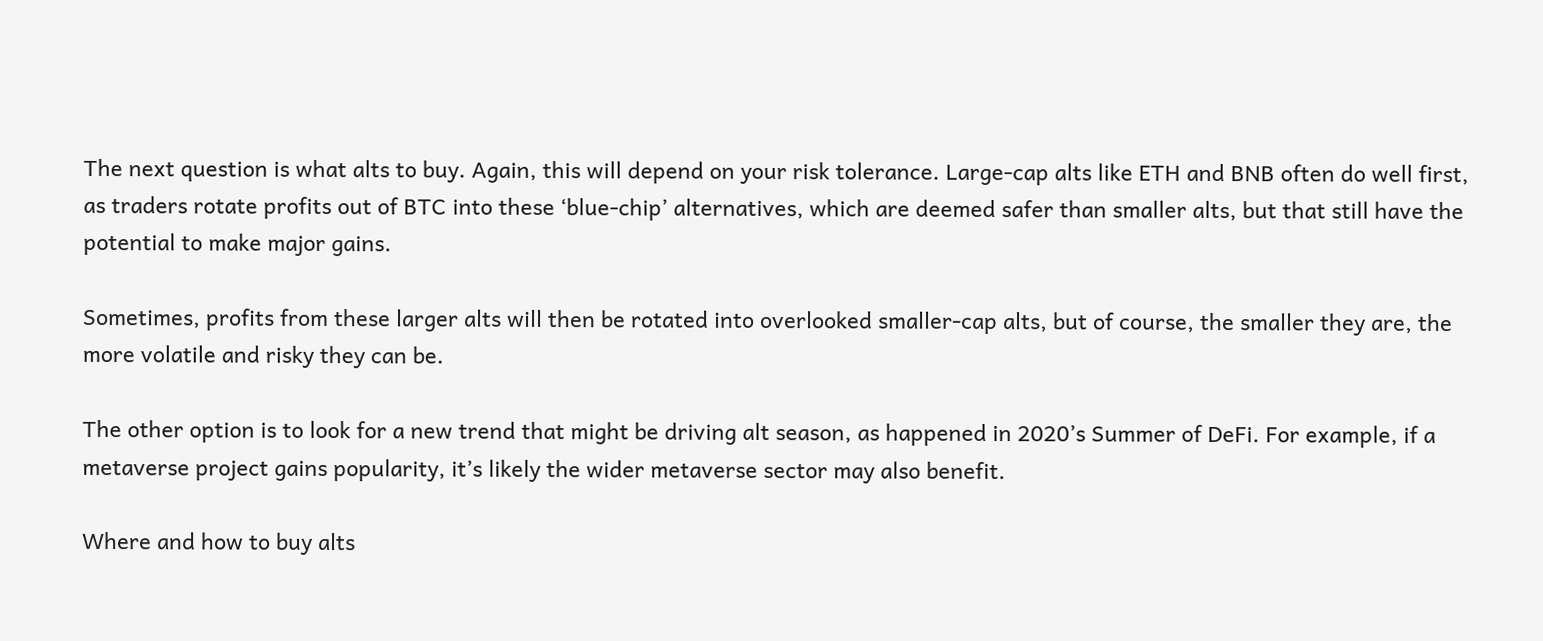The next question is what alts to buy. Again, this will depend on your risk tolerance. Large-cap alts like ETH and BNB often do well first, as traders rotate profits out of BTC into these ‘blue-chip’ alternatives, which are deemed safer than smaller alts, but that still have the potential to make major gains.

Sometimes, profits from these larger alts will then be rotated into overlooked smaller-cap alts, but of course, the smaller they are, the more volatile and risky they can be.

The other option is to look for a new trend that might be driving alt season, as happened in 2020’s Summer of DeFi. For example, if a metaverse project gains popularity, it’s likely the wider metaverse sector may also benefit.

Where and how to buy alts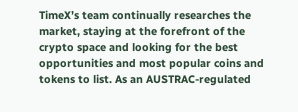TimeX’s team continually researches the market, staying at the forefront of the crypto space and looking for the best opportunities and most popular coins and tokens to list. As an AUSTRAC-regulated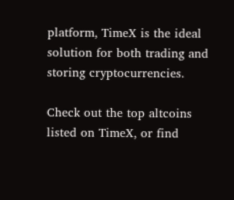platform, TimeX is the ideal solution for both trading and storing cryptocurrencies.

Check out the top altcoins listed on TimeX, or find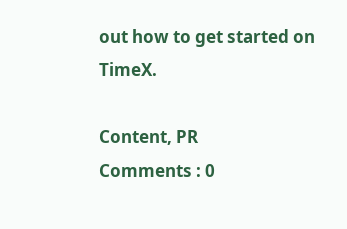out how to get started on TimeX.

Content, PR
Comments : 0